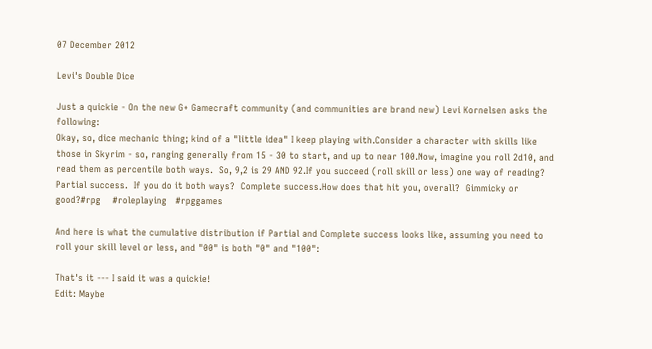07 December 2012

Levi's Double Dice

Just a quickie - On the new G+ Gamecraft community (and communities are brand new) Levi Kornelsen asks the following:
Okay, so, dice mechanic thing; kind of a "little idea" I keep playing with.Consider a character with skills like those in Skyrim - so, ranging generally from 15 - 30 to start, and up to near 100.Now, imagine you roll 2d10, and read them as percentile both ways.  So, 9,2 is 29 AND 92.If you succeed (roll skill or less) one way of reading?  Partial success.  If you do it both ways?  Complete success.How does that hit you, overall?  Gimmicky or good?#rpg    #roleplaying   #rpggames

And here is what the cumulative distribution if Partial and Complete success looks like, assuming you need to roll your skill level or less, and "00" is both "0" and "100":

That's it --- I said it was a quickie!
Edit: Maybe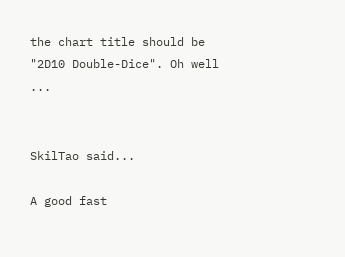the chart title should be "2D10 Double-Dice". Oh well ...


SkilTao said...

A good fast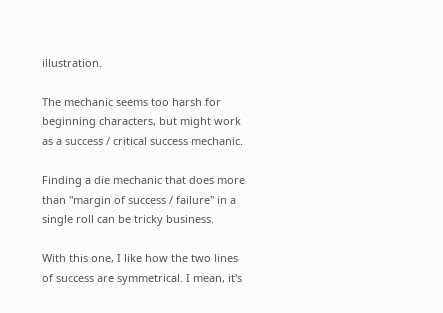illustration.

The mechanic seems too harsh for beginning characters, but might work as a success / critical success mechanic.

Finding a die mechanic that does more than "margin of success / failure" in a single roll can be tricky business.

With this one, I like how the two lines of success are symmetrical. I mean, it's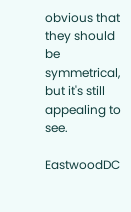obvious that they should be symmetrical, but it's still appealing to see.

EastwoodDC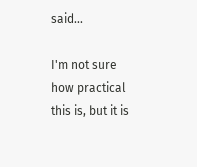said...

I'm not sure how practical this is, but it is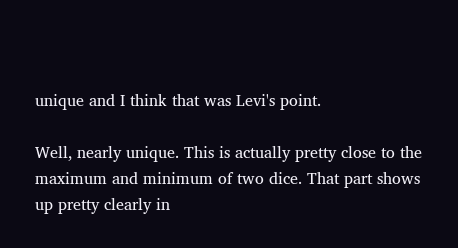unique and I think that was Levi's point.

Well, nearly unique. This is actually pretty close to the maximum and minimum of two dice. That part shows up pretty clearly in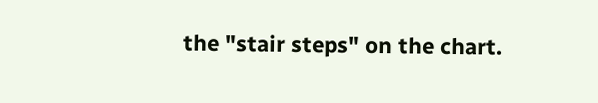the "stair steps" on the chart.